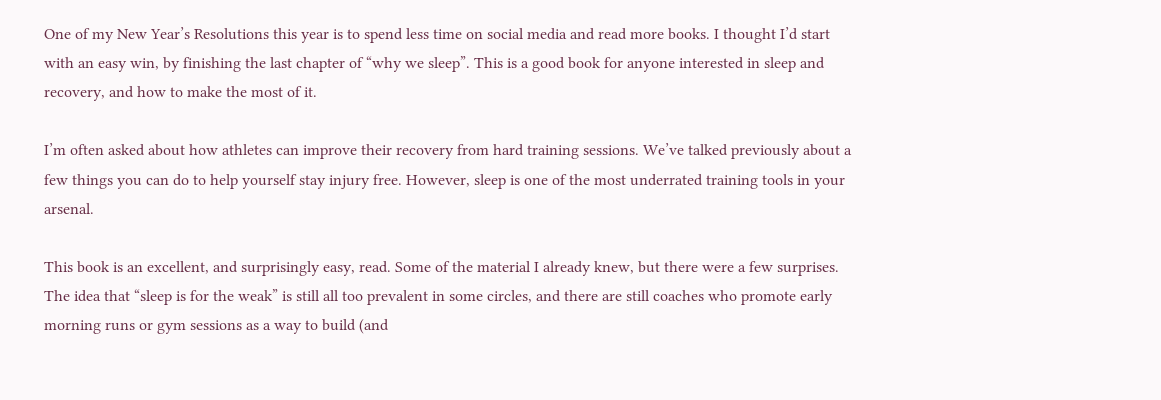One of my New Year’s Resolutions this year is to spend less time on social media and read more books. I thought I’d start with an easy win, by finishing the last chapter of “why we sleep”. This is a good book for anyone interested in sleep and recovery, and how to make the most of it.

I’m often asked about how athletes can improve their recovery from hard training sessions. We’ve talked previously about a few things you can do to help yourself stay injury free. However, sleep is one of the most underrated training tools in your arsenal.

This book is an excellent, and surprisingly easy, read. Some of the material I already knew, but there were a few surprises. The idea that “sleep is for the weak” is still all too prevalent in some circles, and there are still coaches who promote early morning runs or gym sessions as a way to build (and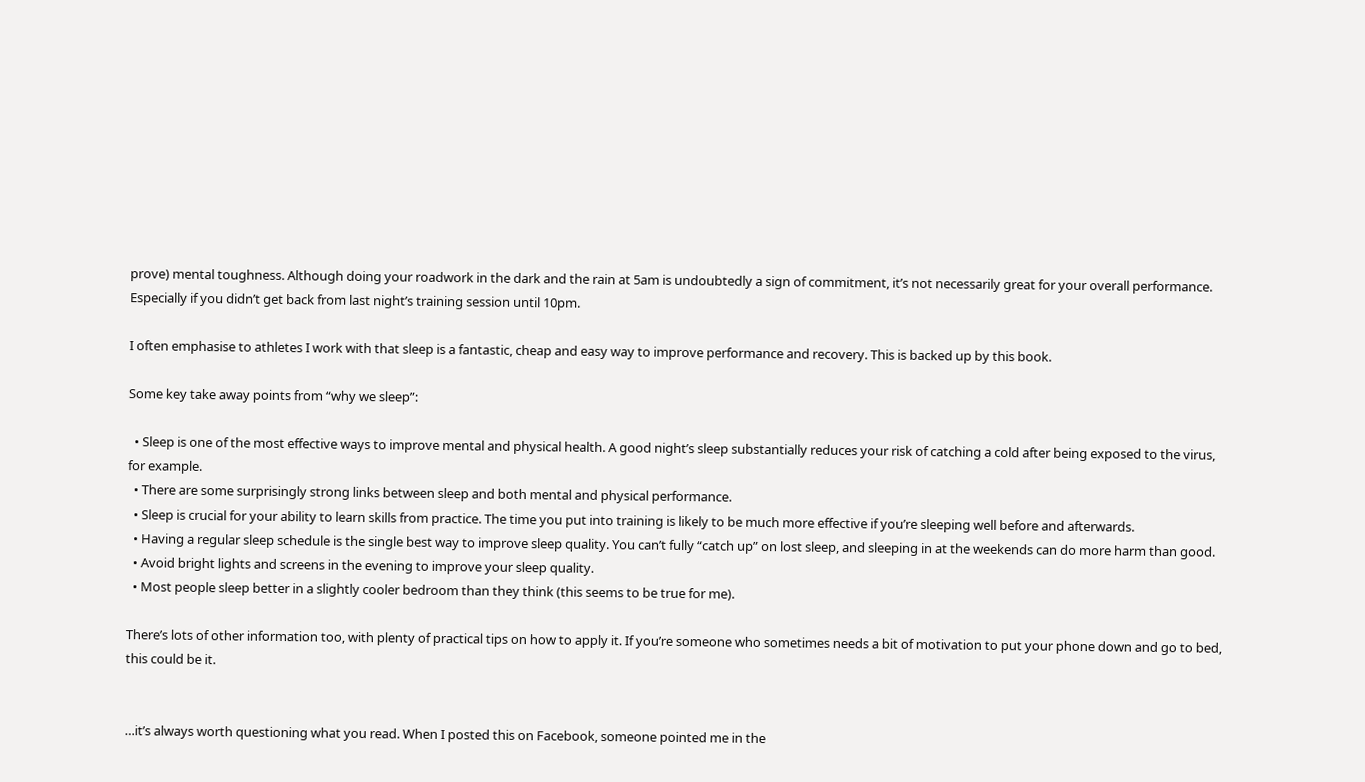prove) mental toughness. Although doing your roadwork in the dark and the rain at 5am is undoubtedly a sign of commitment, it’s not necessarily great for your overall performance. Especially if you didn’t get back from last night’s training session until 10pm.

I often emphasise to athletes I work with that sleep is a fantastic, cheap and easy way to improve performance and recovery. This is backed up by this book.

Some key take away points from “why we sleep”:

  • Sleep is one of the most effective ways to improve mental and physical health. A good night’s sleep substantially reduces your risk of catching a cold after being exposed to the virus, for example.
  • There are some surprisingly strong links between sleep and both mental and physical performance.
  • Sleep is crucial for your ability to learn skills from practice. The time you put into training is likely to be much more effective if you’re sleeping well before and afterwards.
  • Having a regular sleep schedule is the single best way to improve sleep quality. You can’t fully “catch up” on lost sleep, and sleeping in at the weekends can do more harm than good.
  • Avoid bright lights and screens in the evening to improve your sleep quality.
  • Most people sleep better in a slightly cooler bedroom than they think (this seems to be true for me).

There’s lots of other information too, with plenty of practical tips on how to apply it. If you’re someone who sometimes needs a bit of motivation to put your phone down and go to bed, this could be it.


…it’s always worth questioning what you read. When I posted this on Facebook, someone pointed me in the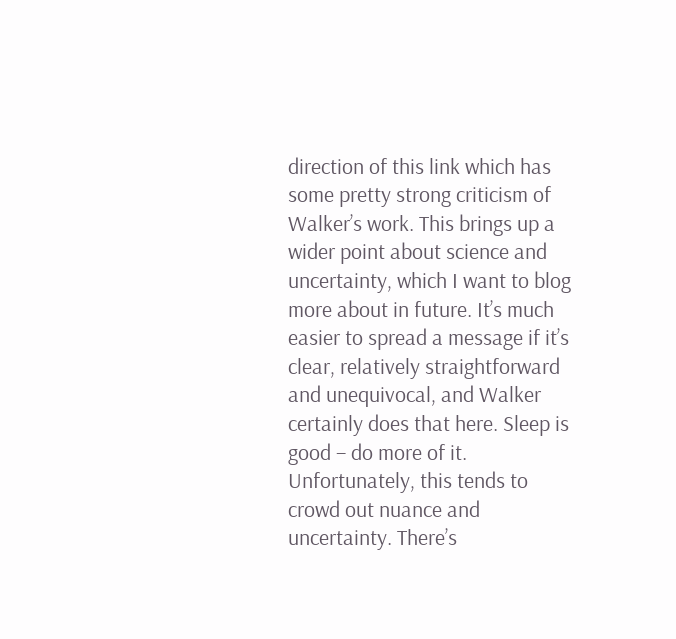direction of this link which has some pretty strong criticism of Walker’s work. This brings up a wider point about science and uncertainty, which I want to blog more about in future. It’s much easier to spread a message if it’s clear, relatively straightforward and unequivocal, and Walker certainly does that here. Sleep is good – do more of it. Unfortunately, this tends to crowd out nuance and uncertainty. There’s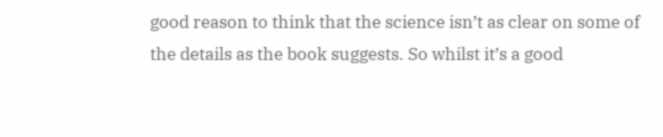good reason to think that the science isn’t as clear on some of the details as the book suggests. So whilst it’s a good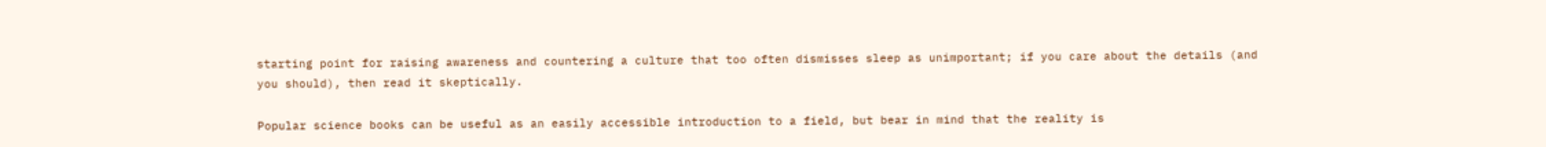starting point for raising awareness and countering a culture that too often dismisses sleep as unimportant; if you care about the details (and you should), then read it skeptically.

Popular science books can be useful as an easily accessible introduction to a field, but bear in mind that the reality is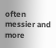often messier and more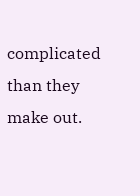complicated than they make out.